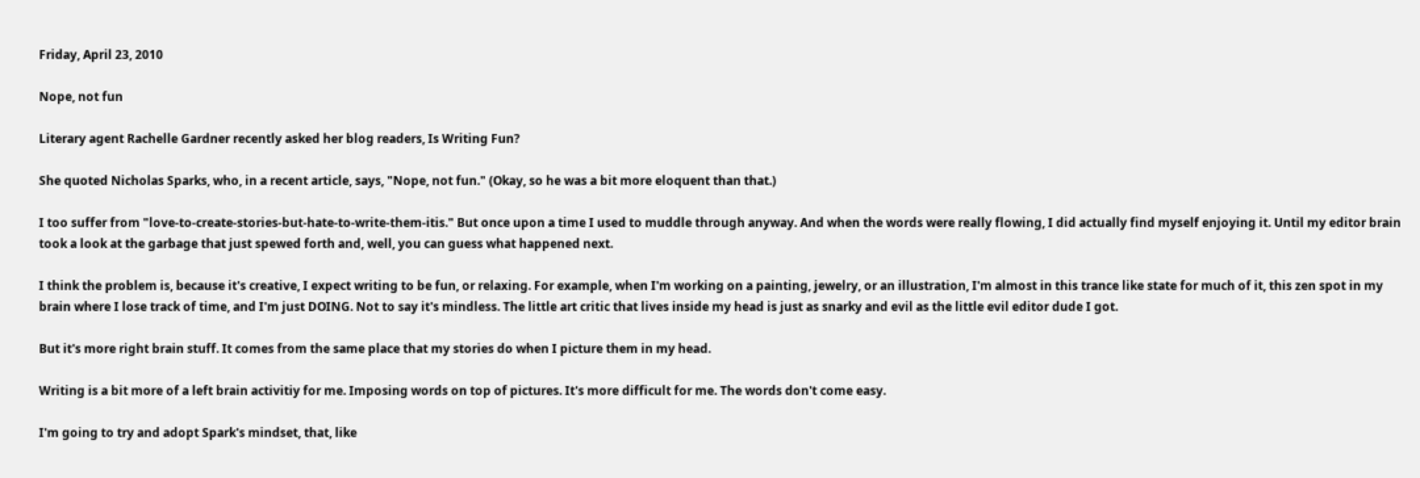Friday, April 23, 2010

Nope, not fun

Literary agent Rachelle Gardner recently asked her blog readers, Is Writing Fun?

She quoted Nicholas Sparks, who, in a recent article, says, "Nope, not fun." (Okay, so he was a bit more eloquent than that.)

I too suffer from "love-to-create-stories-but-hate-to-write-them-itis." But once upon a time I used to muddle through anyway. And when the words were really flowing, I did actually find myself enjoying it. Until my editor brain took a look at the garbage that just spewed forth and, well, you can guess what happened next.

I think the problem is, because it's creative, I expect writing to be fun, or relaxing. For example, when I'm working on a painting, jewelry, or an illustration, I'm almost in this trance like state for much of it, this zen spot in my brain where I lose track of time, and I'm just DOING. Not to say it's mindless. The little art critic that lives inside my head is just as snarky and evil as the little evil editor dude I got.

But it's more right brain stuff. It comes from the same place that my stories do when I picture them in my head.

Writing is a bit more of a left brain activitiy for me. Imposing words on top of pictures. It's more difficult for me. The words don't come easy.

I'm going to try and adopt Spark's mindset, that, like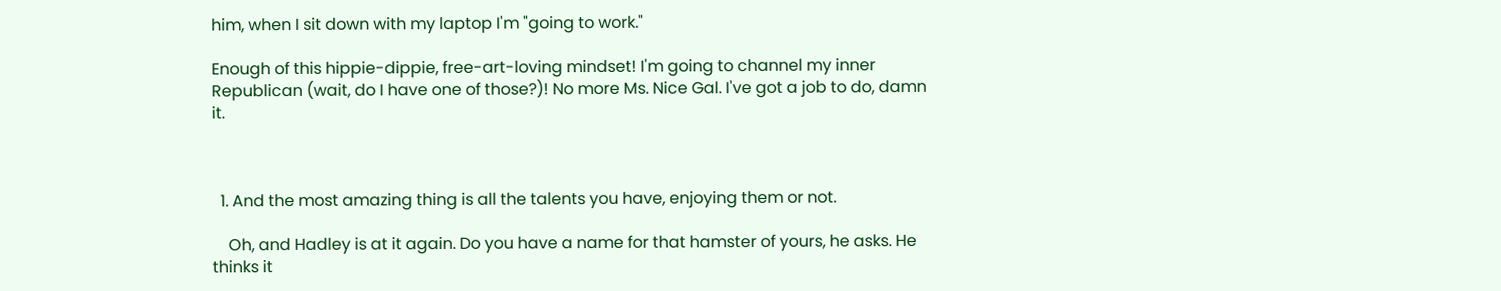him, when I sit down with my laptop I'm "going to work."

Enough of this hippie-dippie, free-art-loving mindset! I'm going to channel my inner Republican (wait, do I have one of those?)! No more Ms. Nice Gal. I've got a job to do, damn it.



  1. And the most amazing thing is all the talents you have, enjoying them or not.

    Oh, and Hadley is at it again. Do you have a name for that hamster of yours, he asks. He thinks it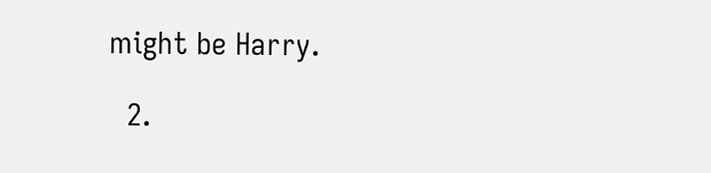might be Harry.

  2.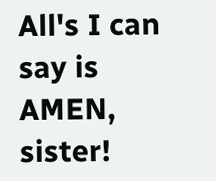All's I can say is AMEN, sister!